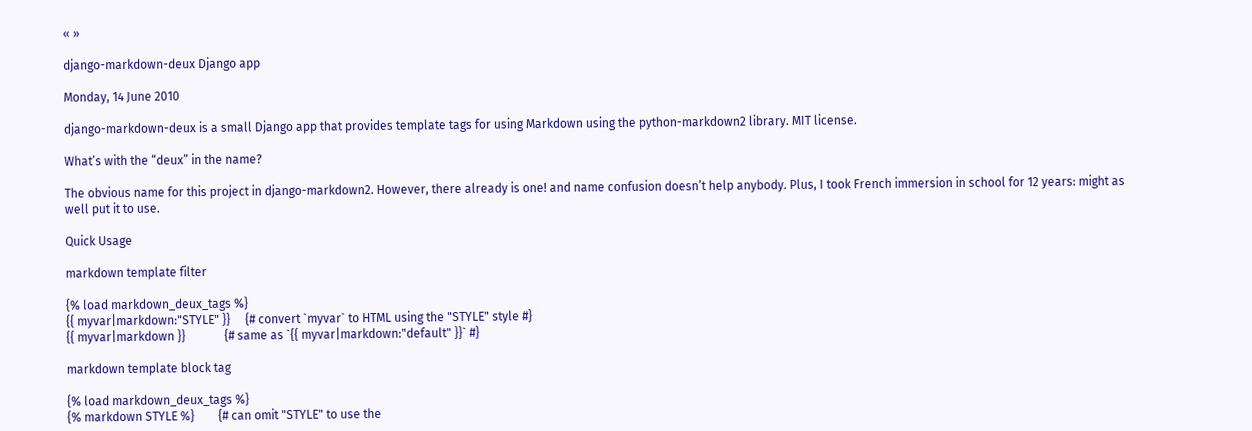« »

django-markdown-deux Django app

Monday, 14 June 2010

django-markdown-deux is a small Django app that provides template tags for using Markdown using the python-markdown2 library. MIT license.

What’s with the “deux” in the name?

The obvious name for this project in django-markdown2. However, there already is one! and name confusion doesn’t help anybody. Plus, I took French immersion in school for 12 years: might as well put it to use.

Quick Usage

markdown template filter

{% load markdown_deux_tags %}
{{ myvar|markdown:"STYLE" }}     {# convert `myvar` to HTML using the "STYLE" style #}
{{ myvar|markdown }}             {# same as `{{ myvar|markdown:"default" }}` #}

markdown template block tag

{% load markdown_deux_tags %}
{% markdown STYLE %}        {# can omit "STYLE" to use the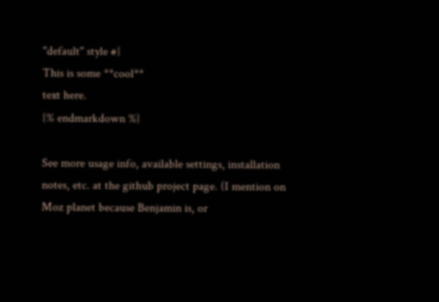"default" style #}
This is some **cool**
text here.
{% endmarkdown %}

See more usage info, available settings, installation notes, etc. at the github project page. (I mention on Moz planet because Benjamin is, or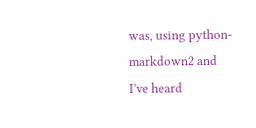was, using python-markdown2 and I’ve heard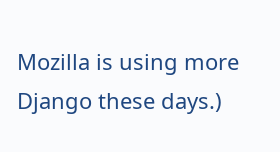Mozilla is using more Django these days.)